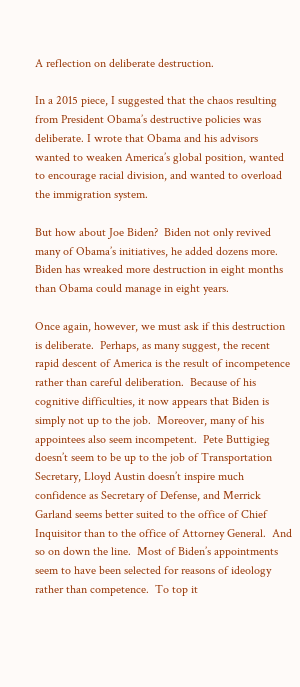A reflection on deliberate destruction.

In a 2015 piece, I suggested that the chaos resulting from President Obama’s destructive policies was deliberate. I wrote that Obama and his advisors wanted to weaken America’s global position, wanted to encourage racial division, and wanted to overload the immigration system.

But how about Joe Biden?  Biden not only revived many of Obama’s initiatives, he added dozens more.  Biden has wreaked more destruction in eight months than Obama could manage in eight years.

Once again, however, we must ask if this destruction is deliberate.  Perhaps, as many suggest, the recent rapid descent of America is the result of incompetence rather than careful deliberation.  Because of his cognitive difficulties, it now appears that Biden is simply not up to the job.  Moreover, many of his appointees also seem incompetent.  Pete Buttigieg doesn’t seem to be up to the job of Transportation Secretary, Lloyd Austin doesn’t inspire much confidence as Secretary of Defense, and Merrick Garland seems better suited to the office of Chief Inquisitor than to the office of Attorney General.  And so on down the line.  Most of Biden’s appointments seem to have been selected for reasons of ideology rather than competence.  To top it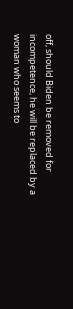off, should Biden be removed for incompetence, he will be replaced by a woman who seems to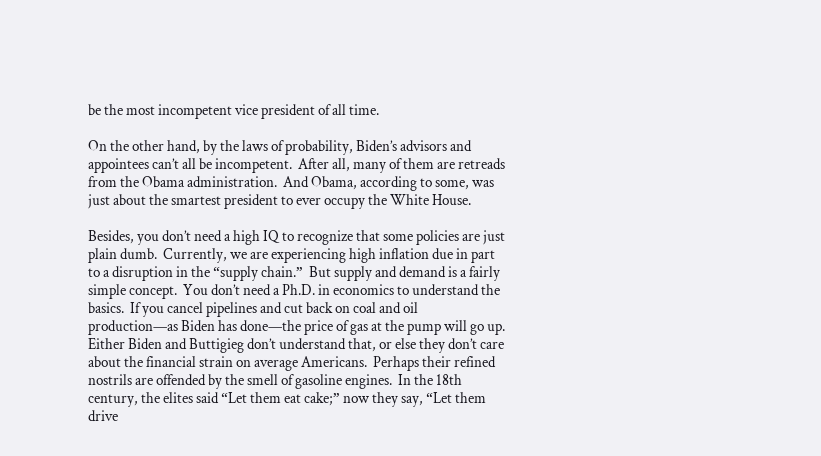be the most incompetent vice president of all time.

On the other hand, by the laws of probability, Biden’s advisors and appointees can’t all be incompetent.  After all, many of them are retreads from the Obama administration.  And Obama, according to some, was just about the smartest president to ever occupy the White House.

Besides, you don’t need a high IQ to recognize that some policies are just plain dumb.  Currently, we are experiencing high inflation due in part to a disruption in the “supply chain.”  But supply and demand is a fairly simple concept.  You don’t need a Ph.D. in economics to understand the basics.  If you cancel pipelines and cut back on coal and oil production—as Biden has done—the price of gas at the pump will go up.  Either Biden and Buttigieg don’t understand that, or else they don’t care about the financial strain on average Americans.  Perhaps their refined nostrils are offended by the smell of gasoline engines.  In the 18th century, the elites said “Let them eat cake;” now they say, “Let them drive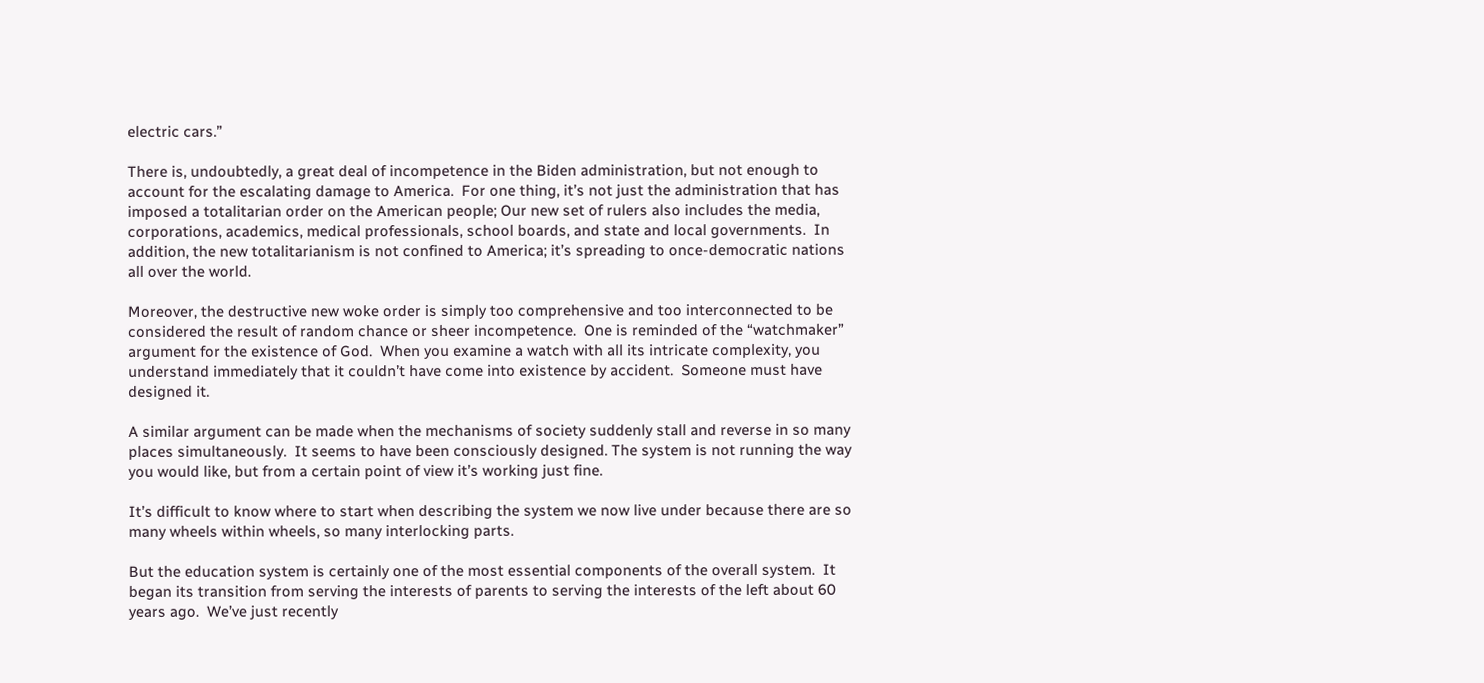electric cars.”

There is, undoubtedly, a great deal of incompetence in the Biden administration, but not enough to account for the escalating damage to America.  For one thing, it’s not just the administration that has imposed a totalitarian order on the American people; Our new set of rulers also includes the media, corporations, academics, medical professionals, school boards, and state and local governments.  In addition, the new totalitarianism is not confined to America; it’s spreading to once-democratic nations all over the world.

Moreover, the destructive new woke order is simply too comprehensive and too interconnected to be considered the result of random chance or sheer incompetence.  One is reminded of the “watchmaker” argument for the existence of God.  When you examine a watch with all its intricate complexity, you understand immediately that it couldn’t have come into existence by accident.  Someone must have designed it.

A similar argument can be made when the mechanisms of society suddenly stall and reverse in so many places simultaneously.  It seems to have been consciously designed. The system is not running the way you would like, but from a certain point of view it’s working just fine.

It’s difficult to know where to start when describing the system we now live under because there are so many wheels within wheels, so many interlocking parts.

But the education system is certainly one of the most essential components of the overall system.  It began its transition from serving the interests of parents to serving the interests of the left about 60 years ago.  We’ve just recently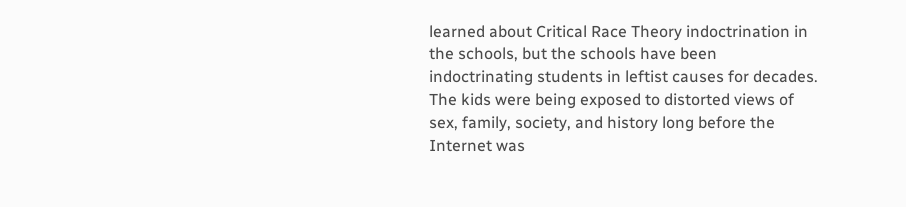learned about Critical Race Theory indoctrination in the schools, but the schools have been indoctrinating students in leftist causes for decades. The kids were being exposed to distorted views of sex, family, society, and history long before the Internet was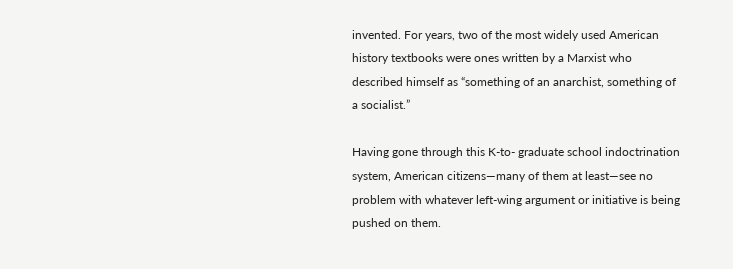invented. For years, two of the most widely used American history textbooks were ones written by a Marxist who described himself as “something of an anarchist, something of a socialist.”

Having gone through this K-to- graduate school indoctrination system, American citizens—many of them at least—see no problem with whatever left-wing argument or initiative is being pushed on them.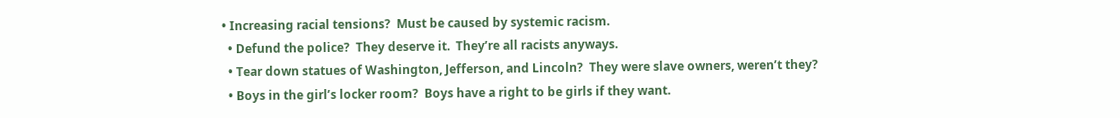• Increasing racial tensions?  Must be caused by systemic racism.
  • Defund the police?  They deserve it.  They’re all racists anyways.
  • Tear down statues of Washington, Jefferson, and Lincoln?  They were slave owners, weren’t they?
  • Boys in the girl’s locker room?  Boys have a right to be girls if they want.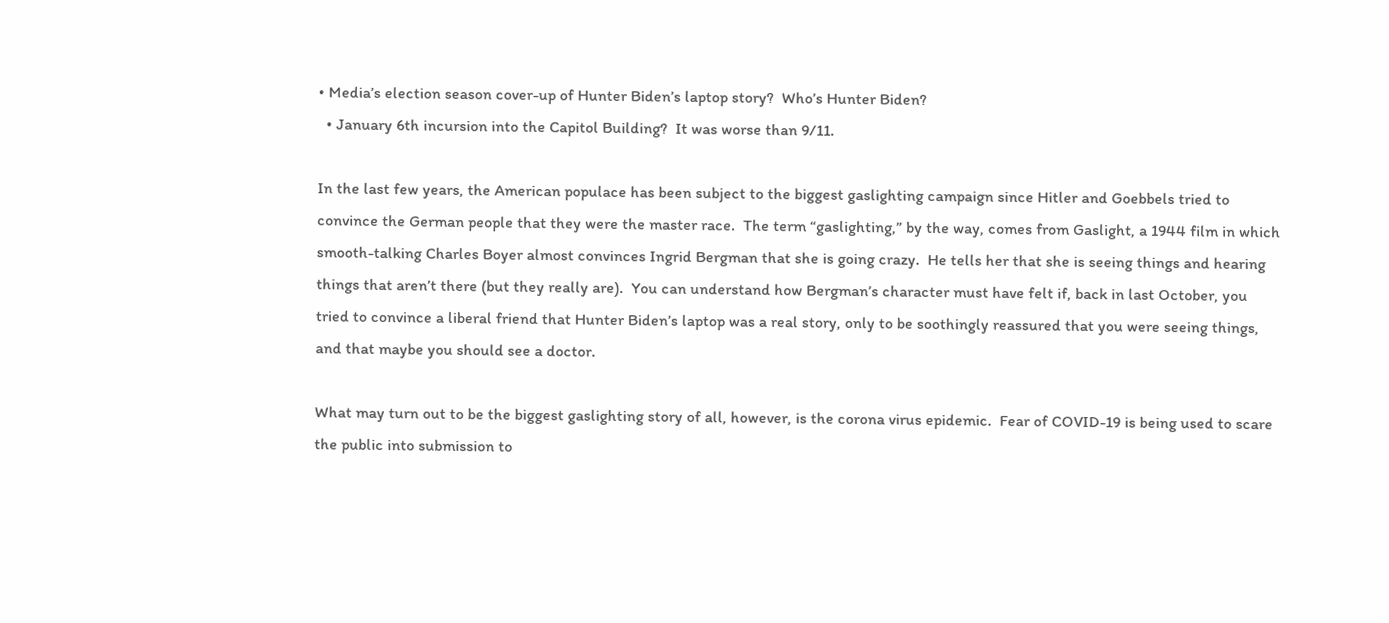• Media’s election season cover-up of Hunter Biden’s laptop story?  Who’s Hunter Biden?
  • January 6th incursion into the Capitol Building?  It was worse than 9/11.

In the last few years, the American populace has been subject to the biggest gaslighting campaign since Hitler and Goebbels tried to convince the German people that they were the master race.  The term “gaslighting,” by the way, comes from Gaslight, a 1944 film in which smooth-talking Charles Boyer almost convinces Ingrid Bergman that she is going crazy.  He tells her that she is seeing things and hearing things that aren’t there (but they really are).  You can understand how Bergman’s character must have felt if, back in last October, you tried to convince a liberal friend that Hunter Biden’s laptop was a real story, only to be soothingly reassured that you were seeing things, and that maybe you should see a doctor.

What may turn out to be the biggest gaslighting story of all, however, is the corona virus epidemic.  Fear of COVID-19 is being used to scare the public into submission to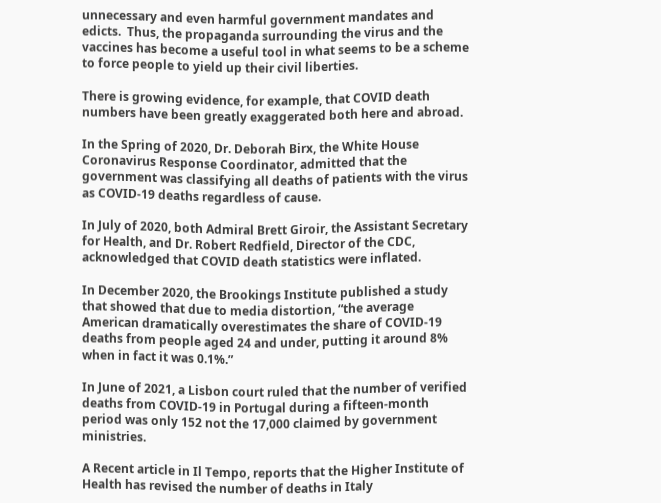unnecessary and even harmful government mandates and edicts.  Thus, the propaganda surrounding the virus and the vaccines has become a useful tool in what seems to be a scheme to force people to yield up their civil liberties.

There is growing evidence, for example, that COVID death numbers have been greatly exaggerated both here and abroad.

In the Spring of 2020, Dr. Deborah Birx, the White House Coronavirus Response Coordinator, admitted that the government was classifying all deaths of patients with the virus as COVID-19 deaths regardless of cause.

In July of 2020, both Admiral Brett Giroir, the Assistant Secretary for Health, and Dr. Robert Redfield, Director of the CDC, acknowledged that COVID death statistics were inflated.

In December 2020, the Brookings Institute published a study that showed that due to media distortion, “the average American dramatically overestimates the share of COVID-19 deaths from people aged 24 and under, putting it around 8% when in fact it was 0.1%.”

In June of 2021, a Lisbon court ruled that the number of verified deaths from COVID-19 in Portugal during a fifteen-month period was only 152 not the 17,000 claimed by government ministries.

A Recent article in Il Tempo, reports that the Higher Institute of Health has revised the number of deaths in Italy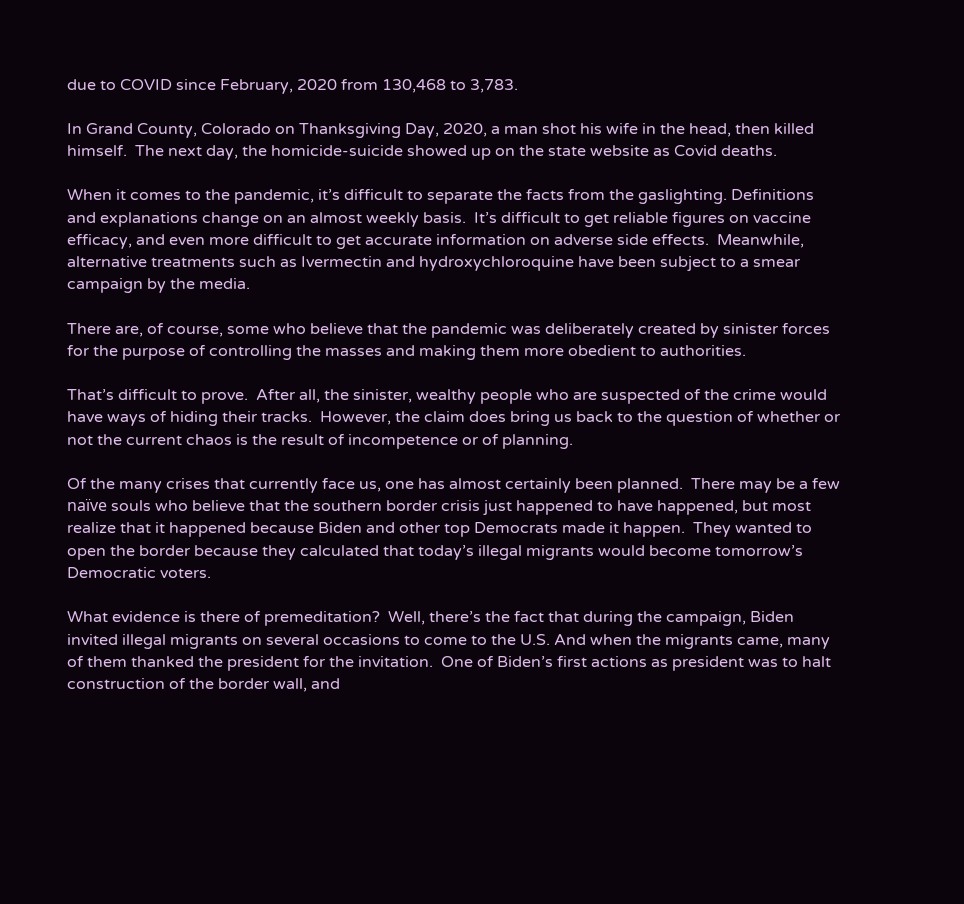due to COVID since February, 2020 from 130,468 to 3,783.

In Grand County, Colorado on Thanksgiving Day, 2020, a man shot his wife in the head, then killed himself.  The next day, the homicide-suicide showed up on the state website as Covid deaths.

When it comes to the pandemic, it’s difficult to separate the facts from the gaslighting. Definitions and explanations change on an almost weekly basis.  It’s difficult to get reliable figures on vaccine efficacy, and even more difficult to get accurate information on adverse side effects.  Meanwhile, alternative treatments such as Ivermectin and hydroxychloroquine have been subject to a smear campaign by the media.

There are, of course, some who believe that the pandemic was deliberately created by sinister forces for the purpose of controlling the masses and making them more obedient to authorities.

That’s difficult to prove.  After all, the sinister, wealthy people who are suspected of the crime would have ways of hiding their tracks.  However, the claim does bring us back to the question of whether or not the current chaos is the result of incompetence or of planning.

Of the many crises that currently face us, one has almost certainly been planned.  There may be a few naïve souls who believe that the southern border crisis just happened to have happened, but most realize that it happened because Biden and other top Democrats made it happen.  They wanted to open the border because they calculated that today’s illegal migrants would become tomorrow’s Democratic voters.

What evidence is there of premeditation?  Well, there’s the fact that during the campaign, Biden invited illegal migrants on several occasions to come to the U.S. And when the migrants came, many of them thanked the president for the invitation.  One of Biden’s first actions as president was to halt construction of the border wall, and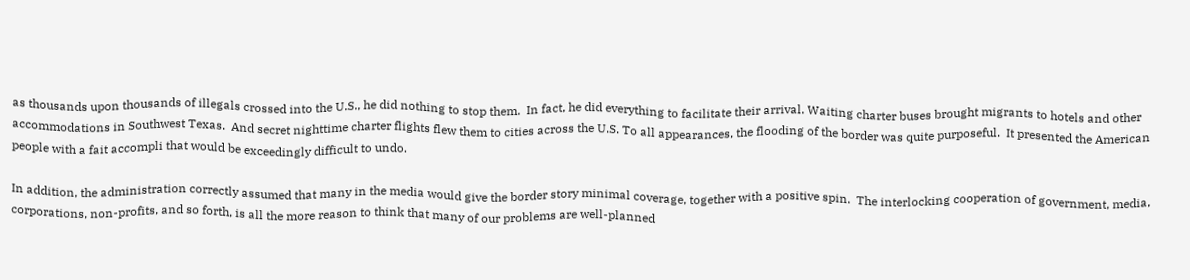as thousands upon thousands of illegals crossed into the U.S., he did nothing to stop them.  In fact, he did everything to facilitate their arrival. Waiting charter buses brought migrants to hotels and other accommodations in Southwest Texas.  And secret nighttime charter flights flew them to cities across the U.S. To all appearances, the flooding of the border was quite purposeful.  It presented the American people with a fait accompli that would be exceedingly difficult to undo.

In addition, the administration correctly assumed that many in the media would give the border story minimal coverage, together with a positive spin.  The interlocking cooperation of government, media, corporations, non-profits, and so forth, is all the more reason to think that many of our problems are well-planned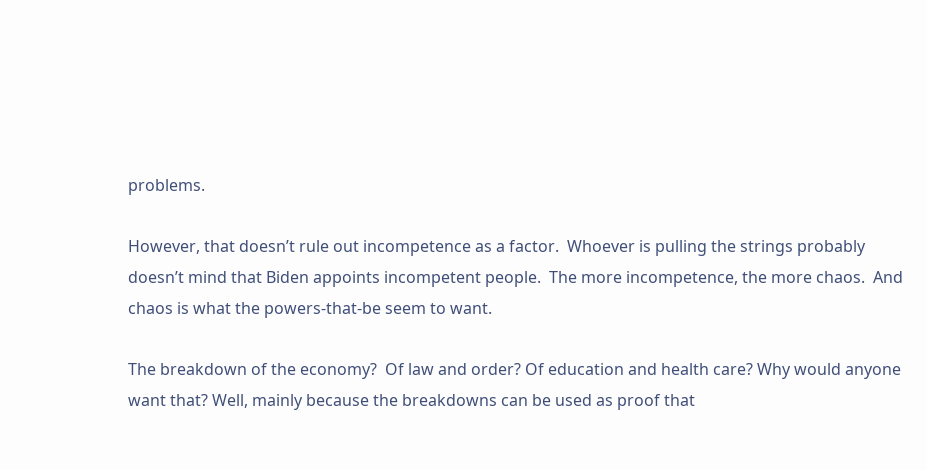problems.

However, that doesn’t rule out incompetence as a factor.  Whoever is pulling the strings probably doesn’t mind that Biden appoints incompetent people.  The more incompetence, the more chaos.  And chaos is what the powers-that-be seem to want.

The breakdown of the economy?  Of law and order? Of education and health care? Why would anyone want that? Well, mainly because the breakdowns can be used as proof that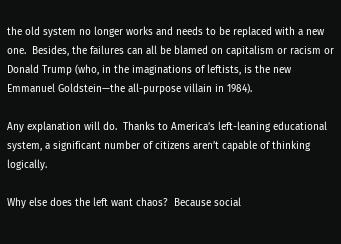the old system no longer works and needs to be replaced with a new one.  Besides, the failures can all be blamed on capitalism or racism or Donald Trump (who, in the imaginations of leftists, is the new Emmanuel Goldstein—the all-purpose villain in 1984).

Any explanation will do.  Thanks to America’s left-leaning educational system, a significant number of citizens aren’t capable of thinking logically.

Why else does the left want chaos?  Because social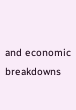and economic breakdowns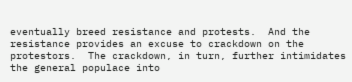eventually breed resistance and protests.  And the resistance provides an excuse to crackdown on the protestors.  The crackdown, in turn, further intimidates the general populace into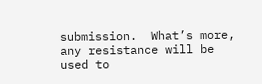submission.  What’s more, any resistance will be used to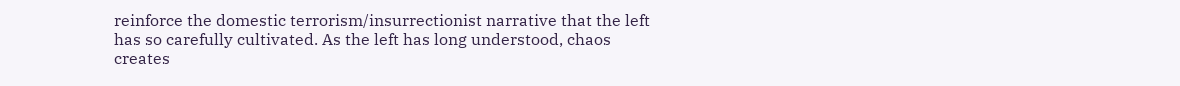reinforce the domestic terrorism/insurrectionist narrative that the left has so carefully cultivated. As the left has long understood, chaos creates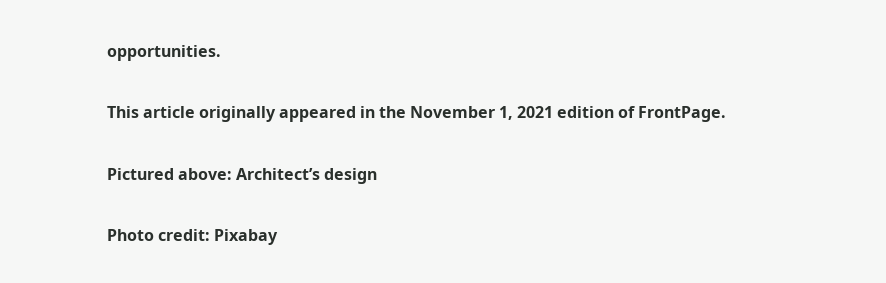opportunities.

This article originally appeared in the November 1, 2021 edition of FrontPage.

Pictured above: Architect’s design

Photo credit: Pixabay